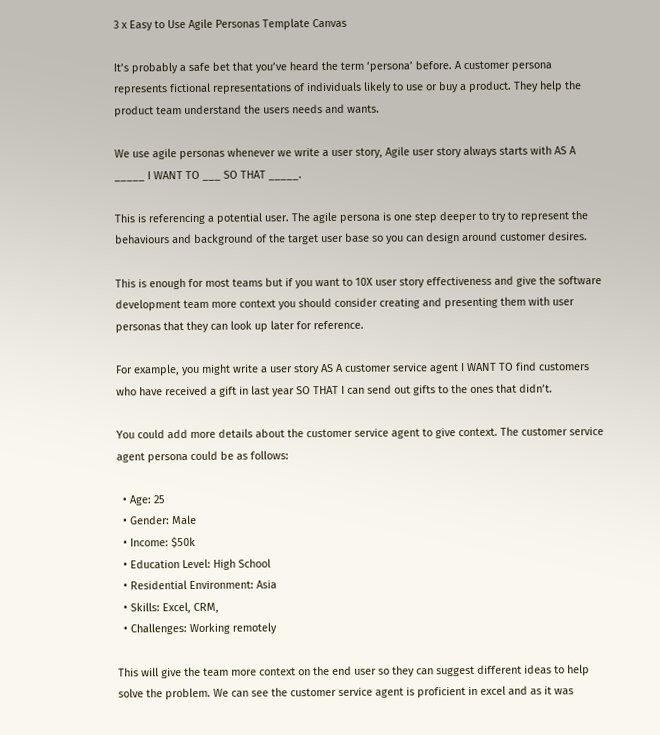3 x Easy to Use Agile Personas Template Canvas

It’s probably a safe bet that you’ve heard the term ‘persona’ before. A customer persona represents fictional representations of individuals likely to use or buy a product. They help the product team understand the users needs and wants.

We use agile personas whenever we write a user story, Agile user story always starts with AS A _____ I WANT TO ___ SO THAT _____.

This is referencing a potential user. The agile persona is one step deeper to try to represent the behaviours and background of the target user base so you can design around customer desires.

This is enough for most teams but if you want to 10X user story effectiveness and give the software development team more context you should consider creating and presenting them with user personas that they can look up later for reference.

For example, you might write a user story AS A customer service agent I WANT TO find customers who have received a gift in last year SO THAT I can send out gifts to the ones that didn’t.

You could add more details about the customer service agent to give context. The customer service agent persona could be as follows:

  • Age: 25
  • Gender: Male
  • Income: $50k
  • Education Level: High School
  • Residential Environment: Asia
  • Skills: Excel, CRM,
  • Challenges: Working remotely

This will give the team more context on the end user so they can suggest different ideas to help solve the problem. We can see the customer service agent is proficient in excel and as it was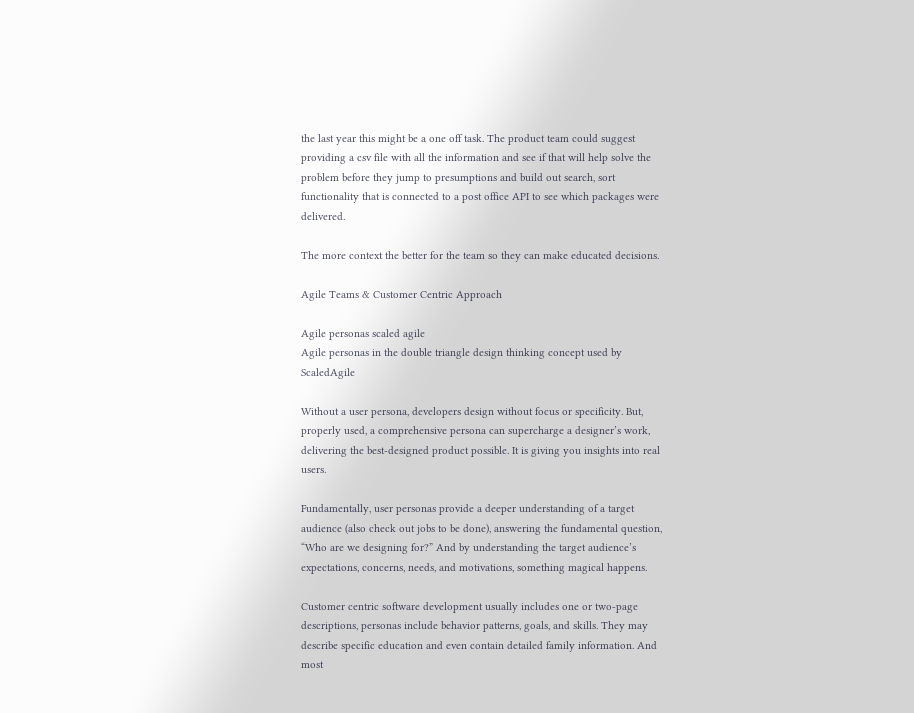the last year this might be a one off task. The product team could suggest providing a csv file with all the information and see if that will help solve the problem before they jump to presumptions and build out search, sort functionality that is connected to a post office API to see which packages were delivered.

The more context the better for the team so they can make educated decisions.

Agile Teams & Customer Centric Approach

Agile personas scaled agile
Agile personas in the double triangle design thinking concept used by ScaledAgile

Without a user persona, developers design without focus or specificity. But, properly used, a comprehensive persona can supercharge a designer’s work, delivering the best-designed product possible. It is giving you insights into real users.

Fundamentally, user personas provide a deeper understanding of a target audience (also check out jobs to be done), answering the fundamental question, “Who are we designing for?” And by understanding the target audience’s expectations, concerns, needs, and motivations, something magical happens.

Customer centric software development usually includes one or two-page descriptions, personas include behavior patterns, goals, and skills. They may describe specific education and even contain detailed family information. And most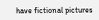have fictional pictures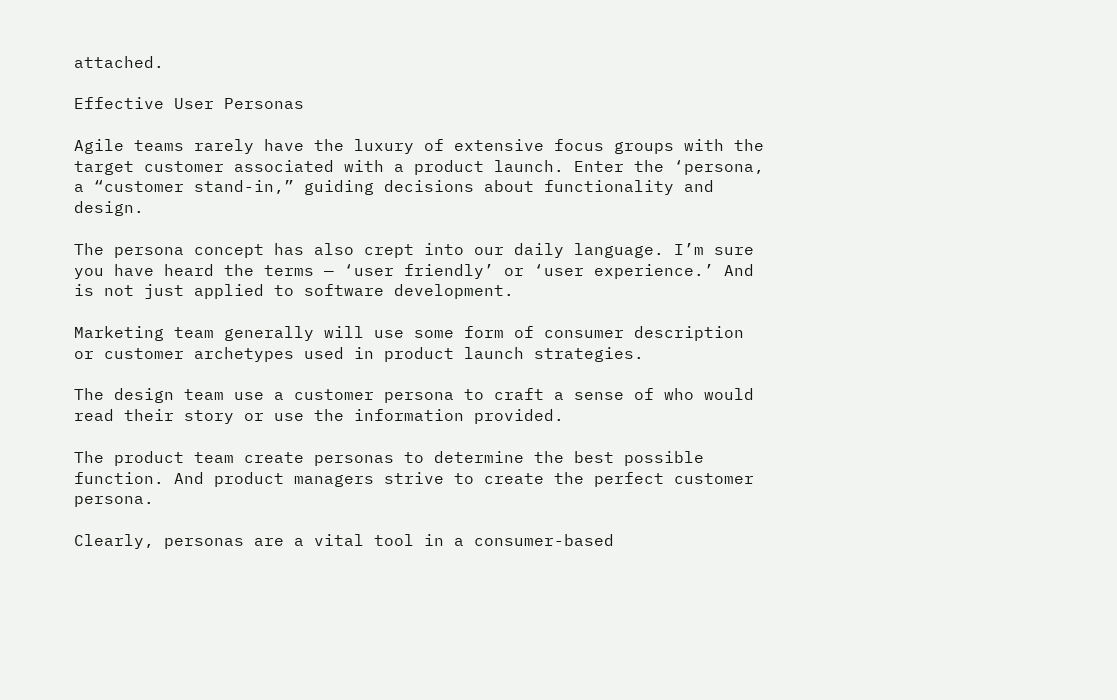attached.

Effective User Personas

Agile teams rarely have the luxury of extensive focus groups with the target customer associated with a product launch. Enter the ‘persona, a “customer stand-in,” guiding decisions about functionality and design.

The persona concept has also crept into our daily language. I’m sure you have heard the terms — ‘user friendly’ or ‘user experience.’ And is not just applied to software development.

Marketing team generally will use some form of consumer description or customer archetypes used in product launch strategies.

The design team use a customer persona to craft a sense of who would read their story or use the information provided.

The product team create personas to determine the best possible function. And product managers strive to create the perfect customer persona.

Clearly, personas are a vital tool in a consumer-based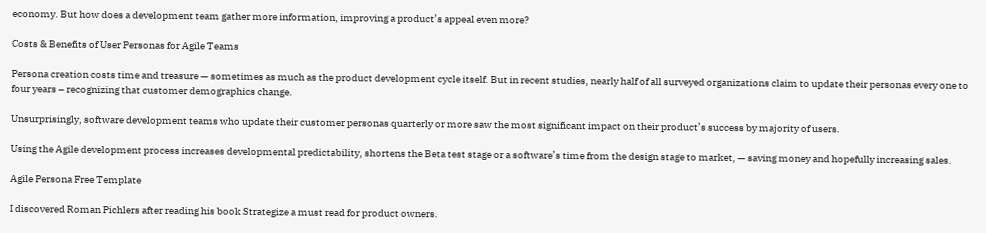economy. But how does a development team gather more information, improving a product’s appeal even more?

Costs & Benefits of User Personas for Agile Teams

Persona creation costs time and treasure — sometimes as much as the product development cycle itself. But in recent studies, nearly half of all surveyed organizations claim to update their personas every one to four years – recognizing that customer demographics change.

Unsurprisingly, software development teams who update their customer personas quarterly or more saw the most significant impact on their product’s success by majority of users.

Using the Agile development process increases developmental predictability, shortens the Beta test stage or a software’s time from the design stage to market, — saving money and hopefully increasing sales.

Agile Persona Free Template

I discovered Roman Pichlers after reading his book Strategize a must read for product owners.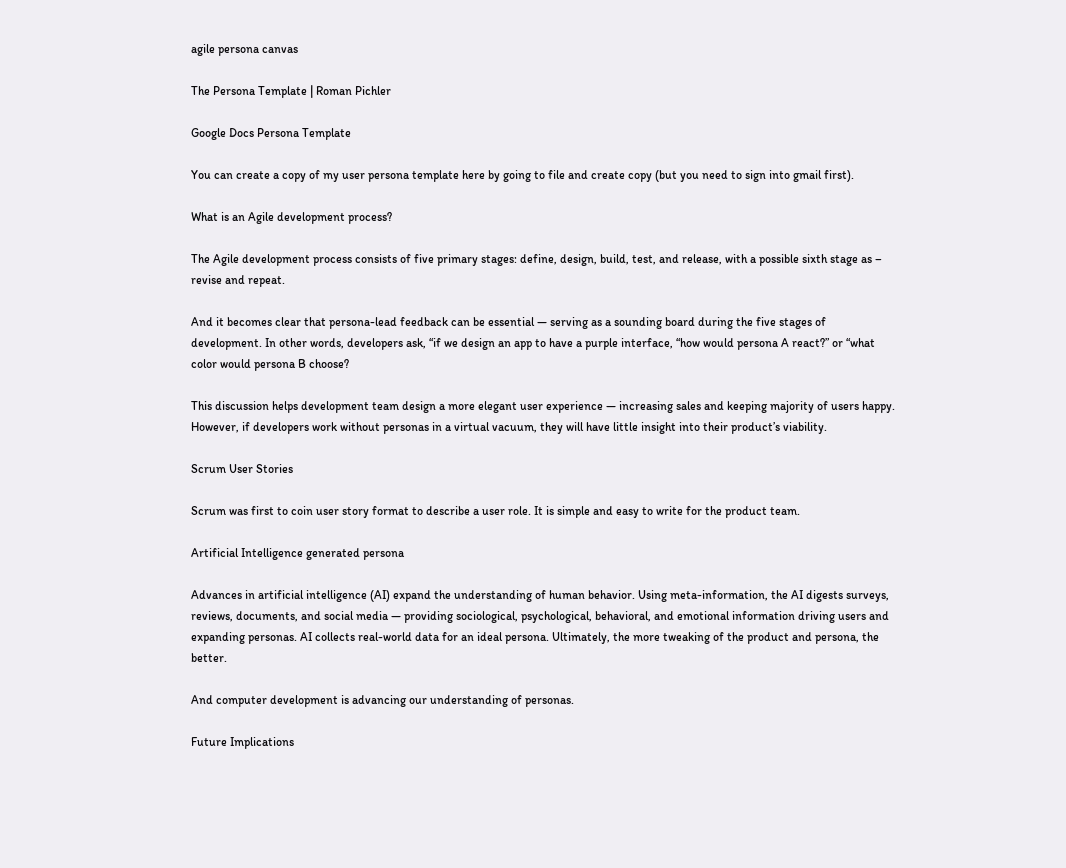agile persona canvas

The Persona Template | Roman Pichler

Google Docs Persona Template

You can create a copy of my user persona template here by going to file and create copy (but you need to sign into gmail first).

What is an Agile development process?

The Agile development process consists of five primary stages: define, design, build, test, and release, with a possible sixth stage as – revise and repeat.

And it becomes clear that persona-lead feedback can be essential — serving as a sounding board during the five stages of development. In other words, developers ask, “if we design an app to have a purple interface, “how would persona A react?” or “what color would persona B choose?

This discussion helps development team design a more elegant user experience — increasing sales and keeping majority of users happy. However, if developers work without personas in a virtual vacuum, they will have little insight into their product’s viability.

Scrum User Stories

Scrum was first to coin user story format to describe a user role. It is simple and easy to write for the product team.

Artificial Intelligence generated persona

Advances in artificial intelligence (AI) expand the understanding of human behavior. Using meta-information, the AI digests surveys, reviews, documents, and social media — providing sociological, psychological, behavioral, and emotional information driving users and expanding personas. AI collects real-world data for an ideal persona. Ultimately, the more tweaking of the product and persona, the better.

And computer development is advancing our understanding of personas.

Future Implications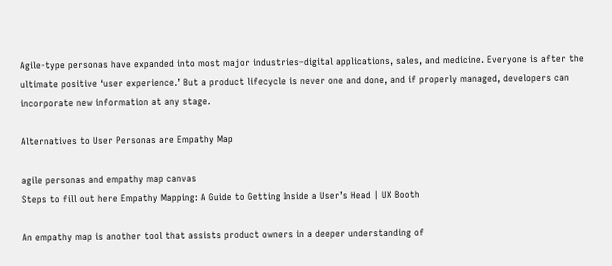Agile-type personas have expanded into most major industries–digital applications, sales, and medicine. Everyone is after the ultimate positive ‘user experience.’ But a product lifecycle is never one and done, and if properly managed, developers can incorporate new information at any stage.

Alternatives to User Personas are Empathy Map

agile personas and empathy map canvas
Steps to fill out here Empathy Mapping: A Guide to Getting Inside a User’s Head | UX Booth

An empathy map is another tool that assists product owners in a deeper understanding of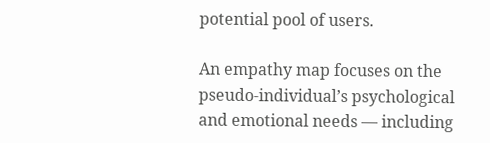potential pool of users.

An empathy map focuses on the pseudo-individual’s psychological and emotional needs — including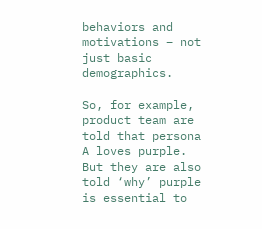behaviors and motivations – not just basic demographics.

So, for example, product team are told that persona A loves purple. But they are also told ‘why’ purple is essential to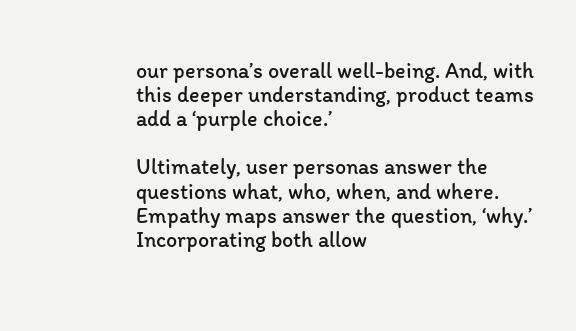our persona’s overall well-being. And, with this deeper understanding, product teams add a ‘purple choice.’

Ultimately, user personas answer the questions what, who, when, and where. Empathy maps answer the question, ‘why.’ Incorporating both allow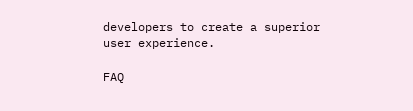developers to create a superior user experience.

FAQ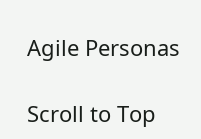Agile Personas

Scroll to Top